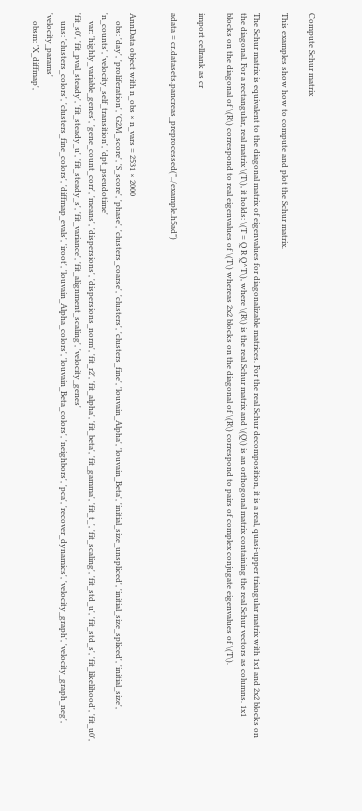Compute Schur matrix

This examples show how to compute and plot the Schur matrix.

The Schur matrix is equivalent to the diagonal matrix of eigenvalues for diagonalizable matrices. For the real Schur decomposition, it is a real, quasi-upper triangular matrix with 1x1 and 2x2 blocks on the diagonal. For a rectangular, real matrix \(T\), it holds: \(T = Q R Q^T\), where \(R\) is the real Schur matrix and \(Q\) is an orthogonal matrix containing the real Schur vectors as columns. 1x1 blocks on the diagonal of \(R\) correspond to real eigenvalues of \(T\) whereas 2x2 blocks on the diagonal of \(R\) correspond to pairs of complex conjugate eigenvalues of \(T\).

import cellrank as cr

adata = cr.datasets.pancreas_preprocessed("../example.h5ad")


AnnData object with n_obs × n_vars = 2531 × 2000
    obs: 'day', 'proliferation', 'G2M_score', 'S_score', 'phase', 'clusters_coarse', 'clusters', 'clusters_fine', 'louvain_Alpha', 'louvain_Beta', 'initial_size_unspliced', 'initial_size_spliced', 'initial_size', 'n_counts', 'velocity_self_transition', 'dpt_pseudotime'
    var: 'highly_variable_genes', 'gene_count_corr', 'means', 'dispersions', 'dispersions_norm', 'fit_r2', 'fit_alpha', 'fit_beta', 'fit_gamma', 'fit_t_', 'fit_scaling', 'fit_std_u', 'fit_std_s', 'fit_likelihood', 'fit_u0', 'fit_s0', 'fit_pval_steady', 'fit_steady_u', 'fit_steady_s', 'fit_variance', 'fit_alignment_scaling', 'velocity_genes'
    uns: 'clusters_colors', 'clusters_fine_colors', 'diffmap_evals', 'iroot', 'louvain_Alpha_colors', 'louvain_Beta_colors', 'neighbors', 'pca', 'recover_dynamics', 'velocity_graph', 'velocity_graph_neg', 'velocity_params'
    obsm: 'X_diffmap',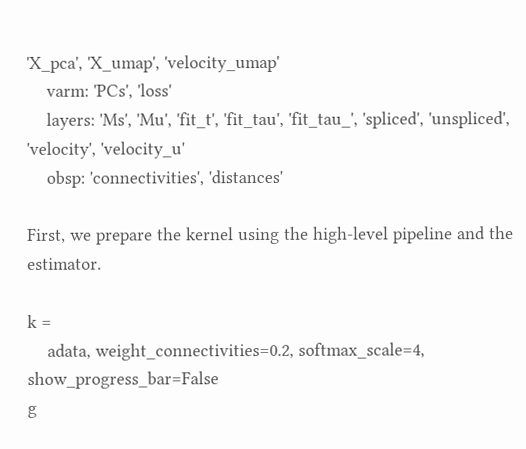'X_pca', 'X_umap', 'velocity_umap'
    varm: 'PCs', 'loss'
    layers: 'Ms', 'Mu', 'fit_t', 'fit_tau', 'fit_tau_', 'spliced', 'unspliced', 'velocity', 'velocity_u'
    obsp: 'connectivities', 'distances'

First, we prepare the kernel using the high-level pipeline and the estimator.

k =
    adata, weight_connectivities=0.2, softmax_scale=4, show_progress_bar=False
g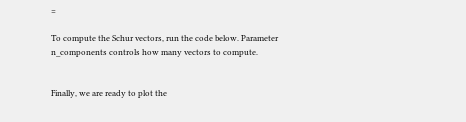=

To compute the Schur vectors, run the code below. Parameter n_components controls how many vectors to compute.


Finally, we are ready to plot the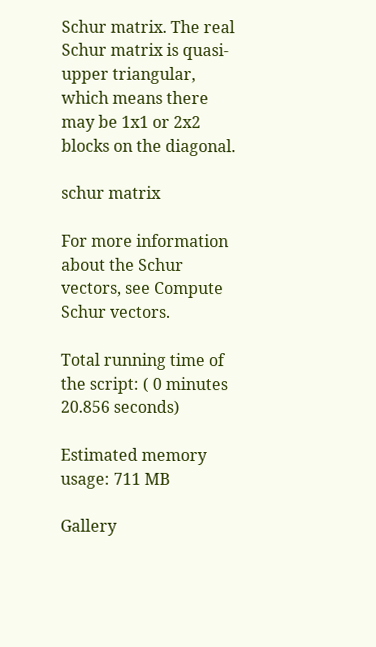Schur matrix. The real Schur matrix is quasi-upper triangular, which means there may be 1x1 or 2x2 blocks on the diagonal.

schur matrix

For more information about the Schur vectors, see Compute Schur vectors.

Total running time of the script: ( 0 minutes 20.856 seconds)

Estimated memory usage: 711 MB

Gallery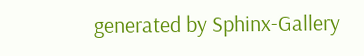generated by Sphinx-Gallery